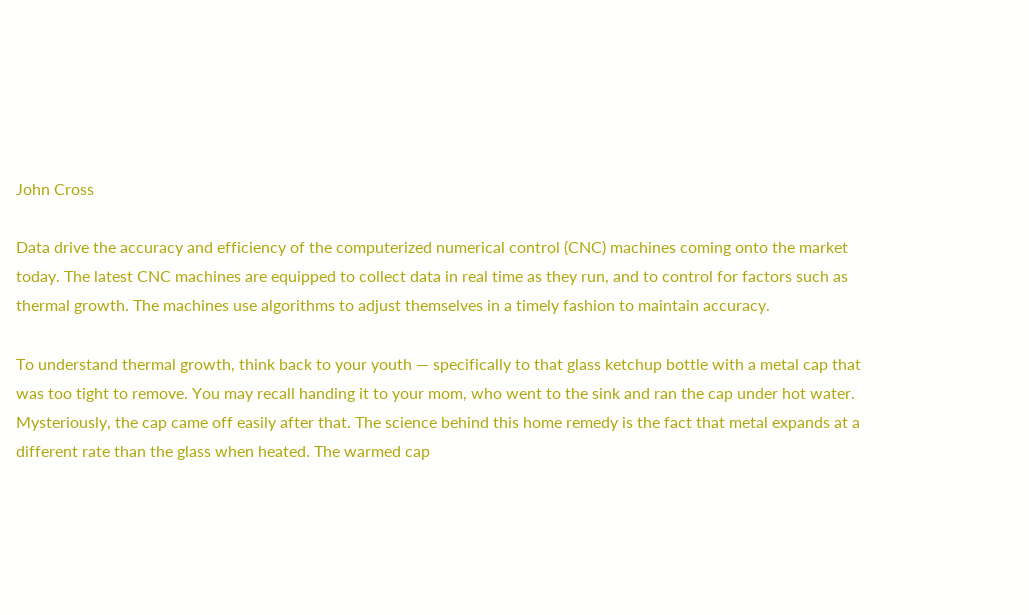John Cross

Data drive the accuracy and efficiency of the computerized numerical control (CNC) machines coming onto the market today. The latest CNC machines are equipped to collect data in real time as they run, and to control for factors such as thermal growth. The machines use algorithms to adjust themselves in a timely fashion to maintain accuracy.

To understand thermal growth, think back to your youth — specifically to that glass ketchup bottle with a metal cap that was too tight to remove. You may recall handing it to your mom, who went to the sink and ran the cap under hot water. Mysteriously, the cap came off easily after that. The science behind this home remedy is the fact that metal expands at a different rate than the glass when heated. The warmed cap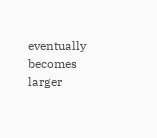eventually becomes larger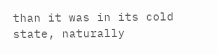than it was in its cold state, naturally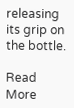releasing its grip on the bottle.

Read More